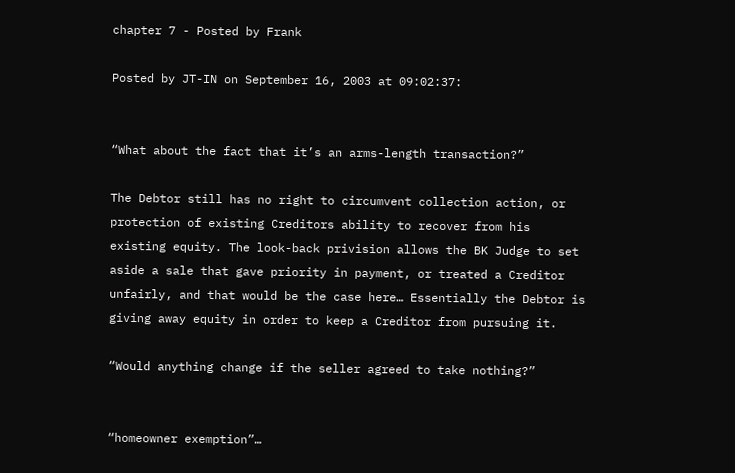chapter 7 - Posted by Frank

Posted by JT-IN on September 16, 2003 at 09:02:37:


“What about the fact that it’s an arms-length transaction?”

The Debtor still has no right to circumvent collection action, or protection of existing Creditors ability to recover from his existing equity. The look-back privision allows the BK Judge to set aside a sale that gave priority in payment, or treated a Creditor unfairly, and that would be the case here… Essentially the Debtor is giving away equity in order to keep a Creditor from pursuing it.

“Would anything change if the seller agreed to take nothing?”


“homeowner exemption”…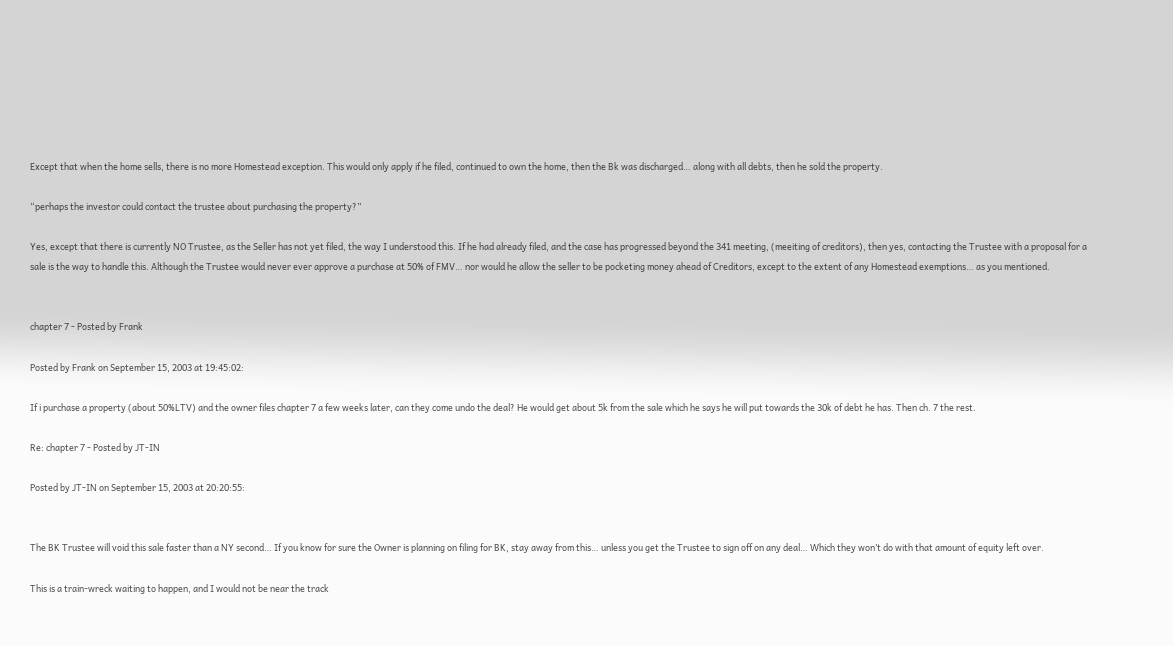Except that when the home sells, there is no more Homestead exception. This would only apply if he filed, continued to own the home, then the Bk was discharged… along with all debts, then he sold the property.

“perhaps the investor could contact the trustee about purchasing the property?”

Yes, except that there is currently NO Trustee, as the Seller has not yet filed, the way I understood this. If he had already filed, and the case has progressed beyond the 341 meeting, (meeiting of creditors), then yes, contacting the Trustee with a proposal for a sale is the way to handle this. Although the Trustee would never ever approve a purchase at 50% of FMV… nor would he allow the seller to be pocketing money ahead of Creditors, except to the extent of any Homestead exemptions… as you mentioned.


chapter 7 - Posted by Frank

Posted by Frank on September 15, 2003 at 19:45:02:

If i purchase a property (about 50%LTV) and the owner files chapter 7 a few weeks later, can they come undo the deal? He would get about 5k from the sale which he says he will put towards the 30k of debt he has. Then ch. 7 the rest.

Re: chapter 7 - Posted by JT-IN

Posted by JT-IN on September 15, 2003 at 20:20:55:


The BK Trustee will void this sale faster than a NY second… If you know for sure the Owner is planning on filing for BK, stay away from this… unless you get the Trustee to sign off on any deal… Which they won’t do with that amount of equity left over.

This is a train-wreck waiting to happen, and I would not be near the track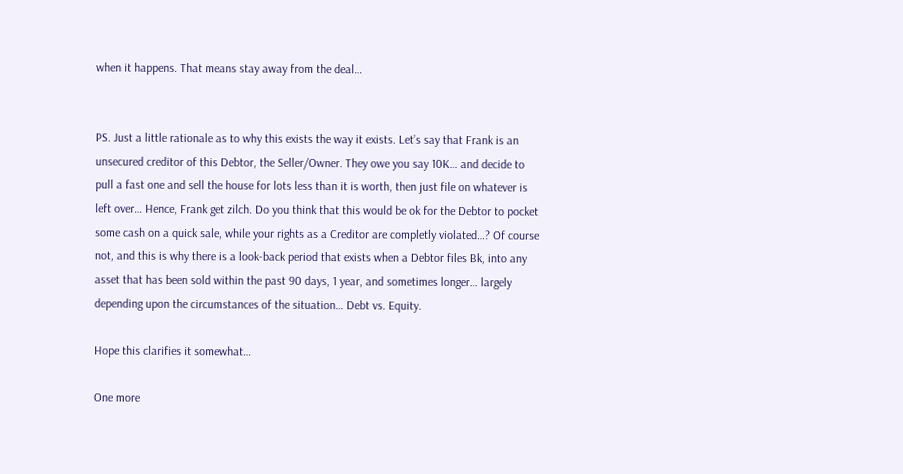when it happens. That means stay away from the deal…


PS. Just a little rationale as to why this exists the way it exists. Let’s say that Frank is an unsecured creditor of this Debtor, the Seller/Owner. They owe you say 10K… and decide to pull a fast one and sell the house for lots less than it is worth, then just file on whatever is left over… Hence, Frank get zilch. Do you think that this would be ok for the Debtor to pocket some cash on a quick sale, while your rights as a Creditor are completly violated…? Of course not, and this is why there is a look-back period that exists when a Debtor files Bk, into any asset that has been sold within the past 90 days, 1 year, and sometimes longer… largely depending upon the circumstances of the situation… Debt vs. Equity.

Hope this clarifies it somewhat…

One more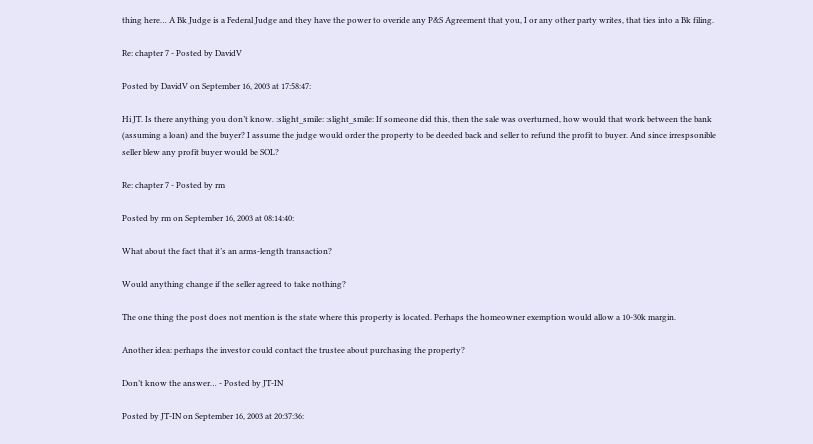thing here… A Bk Judge is a Federal Judge and they have the power to overide any P&S Agreement that you, I or any other party writes, that ties into a Bk filing.

Re: chapter 7 - Posted by DavidV

Posted by DavidV on September 16, 2003 at 17:58:47:

Hi JT. Is there anything you don’t know. :slight_smile: :slight_smile: If someone did this, then the sale was overturned, how would that work between the bank (assuming a loan) and the buyer? I assume the judge would order the property to be deeded back and seller to refund the profit to buyer. And since irrespsonible seller blew any profit buyer would be SOL?

Re: chapter 7 - Posted by rm

Posted by rm on September 16, 2003 at 08:14:40:

What about the fact that it’s an arms-length transaction?

Would anything change if the seller agreed to take nothing?

The one thing the post does not mention is the state where this property is located. Perhaps the homeowner exemption would allow a 10-30k margin.

Another idea: perhaps the investor could contact the trustee about purchasing the property?

Don’t know the answer… - Posted by JT-IN

Posted by JT-IN on September 16, 2003 at 20:37:36: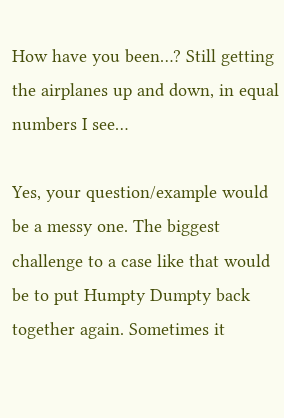How have you been…? Still getting the airplanes up and down, in equal numbers I see…

Yes, your question/example would be a messy one. The biggest challenge to a case like that would be to put Humpty Dumpty back together again. Sometimes it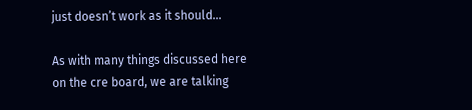just doesn’t work as it should…

As with many things discussed here on the cre board, we are talking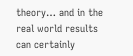theory… and in the real world results can certainly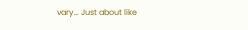vary… Just about like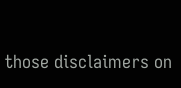those disclaimers on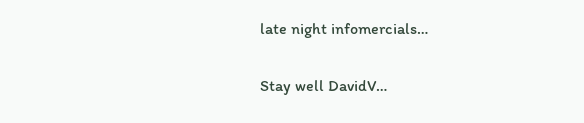late night infomercials…

Stay well DavidV…